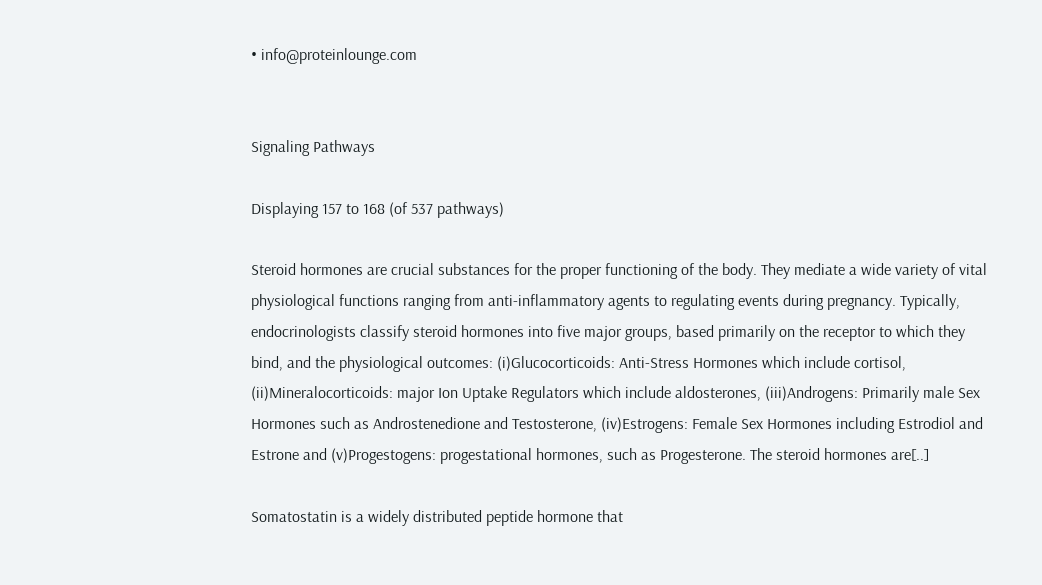• info@proteinlounge.com


Signaling Pathways

Displaying 157 to 168 (of 537 pathways)

Steroid hormones are crucial substances for the proper functioning of the body. They mediate a wide variety of vital physiological functions ranging from anti-inflammatory agents to regulating events during pregnancy. Typically, endocrinologists classify steroid hormones into five major groups, based primarily on the receptor to which they bind, and the physiological outcomes: (i)Glucocorticoids: Anti-Stress Hormones which include cortisol, (ii)Mineralocorticoids: major Ion Uptake Regulators which include aldosterones, (iii)Androgens: Primarily male Sex Hormones such as Androstenedione and Testosterone, (iv)Estrogens: Female Sex Hormones including Estrodiol and Estrone and (v)Progestogens: progestational hormones, such as Progesterone. The steroid hormones are[..]

Somatostatin is a widely distributed peptide hormone that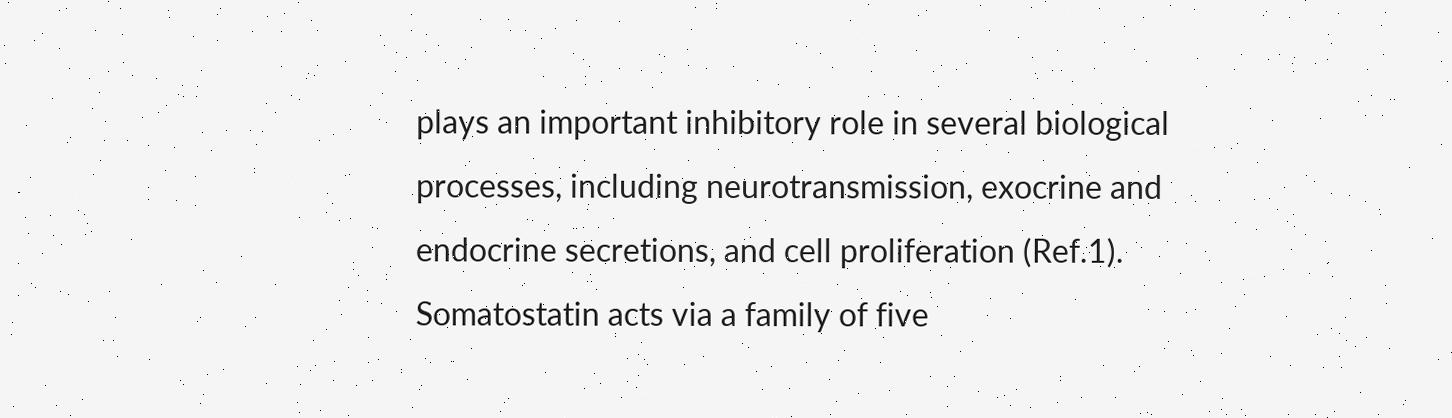plays an important inhibitory role in several biological processes, including neurotransmission, exocrine and endocrine secretions, and cell proliferation (Ref.1). Somatostatin acts via a family of five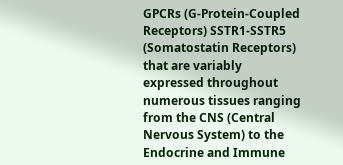GPCRs (G-Protein-Coupled Receptors) SSTR1-SSTR5 (Somatostatin Receptors) that are variably expressed throughout numerous tissues ranging from the CNS (Central Nervous System) to the Endocrine and Immune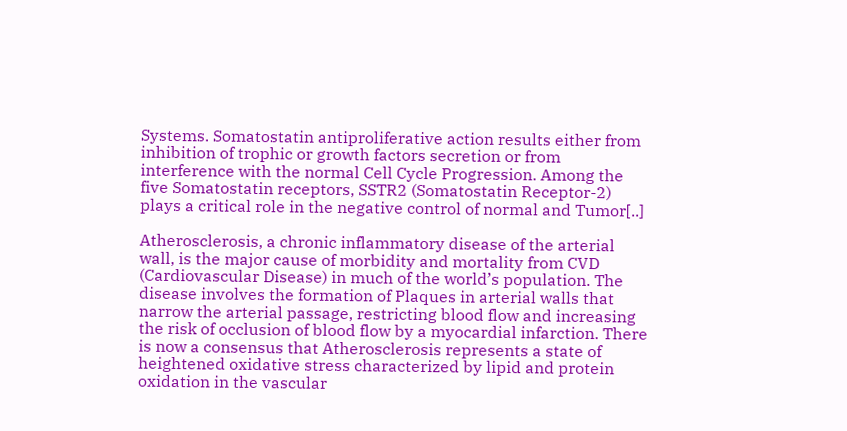Systems. Somatostatin antiproliferative action results either from inhibition of trophic or growth factors secretion or from interference with the normal Cell Cycle Progression. Among the five Somatostatin receptors, SSTR2 (Somatostatin Receptor-2) plays a critical role in the negative control of normal and Tumor[..]

Atherosclerosis, a chronic inflammatory disease of the arterial wall, is the major cause of morbidity and mortality from CVD (Cardiovascular Disease) in much of the world’s population. The disease involves the formation of Plaques in arterial walls that narrow the arterial passage, restricting blood flow and increasing the risk of occlusion of blood flow by a myocardial infarction. There is now a consensus that Atherosclerosis represents a state of heightened oxidative stress characterized by lipid and protein oxidation in the vascular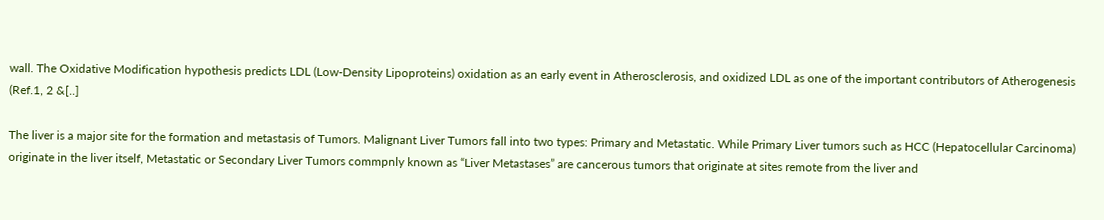wall. The Oxidative Modification hypothesis predicts LDL (Low-Density Lipoproteins) oxidation as an early event in Atherosclerosis, and oxidized LDL as one of the important contributors of Atherogenesis (Ref.1, 2 &[..]

The liver is a major site for the formation and metastasis of Tumors. Malignant Liver Tumors fall into two types: Primary and Metastatic. While Primary Liver tumors such as HCC (Hepatocellular Carcinoma) originate in the liver itself, Metastatic or Secondary Liver Tumors commpnly known as “Liver Metastases” are cancerous tumors that originate at sites remote from the liver and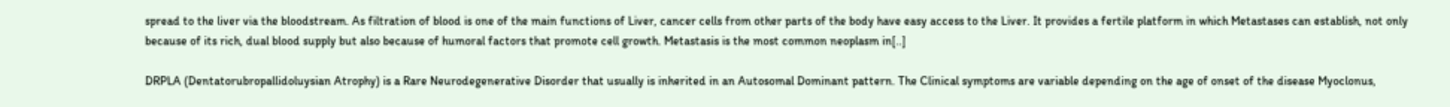spread to the liver via the bloodstream. As filtration of blood is one of the main functions of Liver, cancer cells from other parts of the body have easy access to the Liver. It provides a fertile platform in which Metastases can establish, not only because of its rich, dual blood supply but also because of humoral factors that promote cell growth. Metastasis is the most common neoplasm in[..]

DRPLA (Dentatorubropallidoluysian Atrophy) is a Rare Neurodegenerative Disorder that usually is inherited in an Autosomal Dominant pattern. The Clinical symptoms are variable depending on the age of onset of the disease Myoclonus,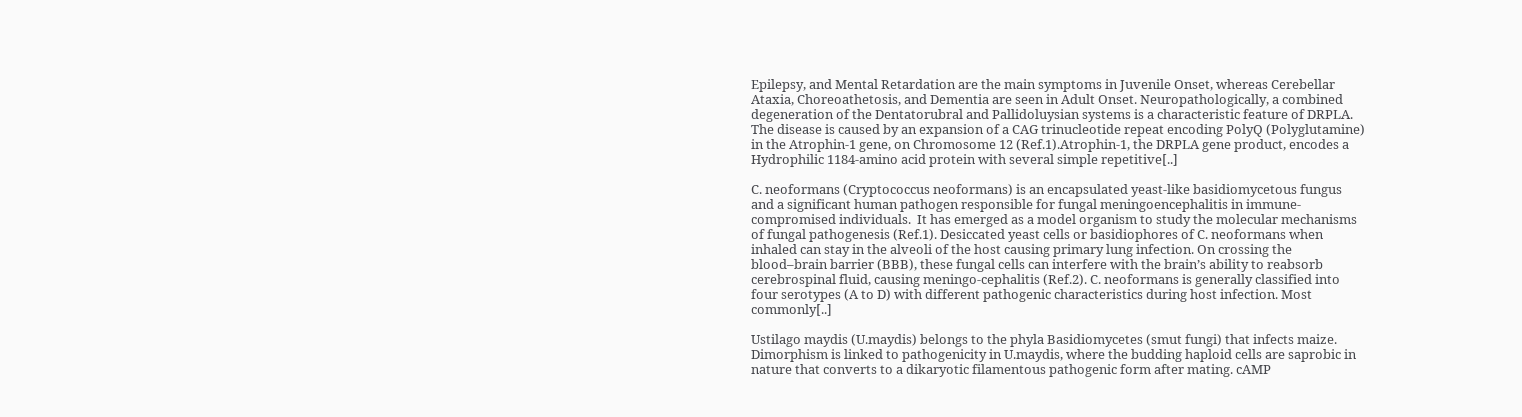Epilepsy, and Mental Retardation are the main symptoms in Juvenile Onset, whereas Cerebellar Ataxia, Choreoathetosis, and Dementia are seen in Adult Onset. Neuropathologically, a combined degeneration of the Dentatorubral and Pallidoluysian systems is a characteristic feature of DRPLA. The disease is caused by an expansion of a CAG trinucleotide repeat encoding PolyQ (Polyglutamine) in the Atrophin-1 gene, on Chromosome 12 (Ref.1).Atrophin-1, the DRPLA gene product, encodes a Hydrophilic 1184-amino acid protein with several simple repetitive[..]

C. neoformans (Cryptococcus neoformans) is an encapsulated yeast-like basidiomycetous fungus and a significant human pathogen responsible for fungal meningoencephalitis in immune-compromised individuals.  It has emerged as a model organism to study the molecular mechanisms of fungal pathogenesis (Ref.1). Desiccated yeast cells or basidiophores of C. neoformans when inhaled can stay in the alveoli of the host causing primary lung infection. On crossing the blood–brain barrier (BBB), these fungal cells can interfere with the brain’s ability to reabsorb cerebrospinal fluid, causing meningo-cephalitis (Ref.2). C. neoformans is generally classified into four serotypes (A to D) with different pathogenic characteristics during host infection. Most commonly[..]

Ustilago maydis (U.maydis) belongs to the phyla Basidiomycetes (smut fungi) that infects maize. Dimorphism is linked to pathogenicity in U.maydis, where the budding haploid cells are saprobic in nature that converts to a dikaryotic filamentous pathogenic form after mating. cAMP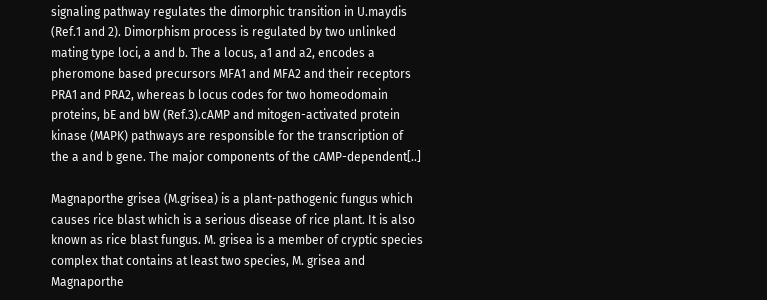signaling pathway regulates the dimorphic transition in U.maydis (Ref.1 and 2). Dimorphism process is regulated by two unlinked mating type loci, a and b. The a locus, a1 and a2, encodes a pheromone based precursors MFA1 and MFA2 and their receptors PRA1 and PRA2, whereas b locus codes for two homeodomain proteins, bE and bW (Ref.3).cAMP and mitogen-activated protein kinase (MAPK) pathways are responsible for the transcription of the a and b gene. The major components of the cAMP-dependent[..]

Magnaporthe grisea (M.grisea) is a plant-pathogenic fungus which causes rice blast which is a serious disease of rice plant. It is also known as rice blast fungus. M. grisea is a member of cryptic species complex that contains at least two species, M. grisea and Magnaporthe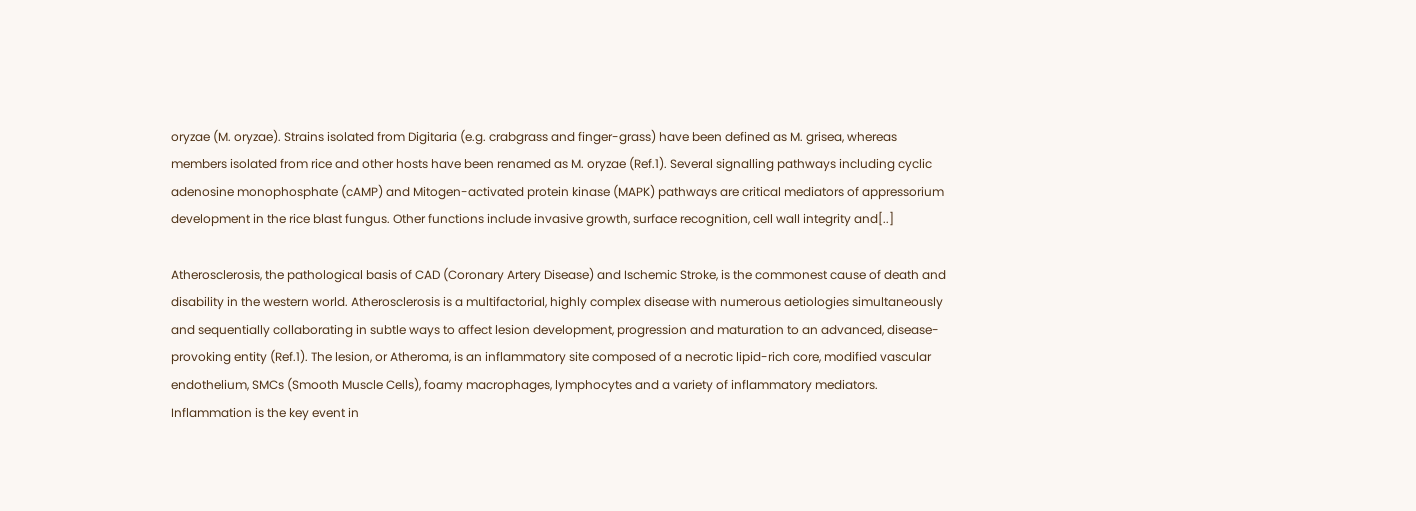oryzae (M. oryzae). Strains isolated from Digitaria (e.g. crabgrass and finger-grass) have been defined as M. grisea, whereas members isolated from rice and other hosts have been renamed as M. oryzae (Ref.1). Several signalling pathways including cyclic adenosine monophosphate (cAMP) and Mitogen-activated protein kinase (MAPK) pathways are critical mediators of appressorium development in the rice blast fungus. Other functions include invasive growth, surface recognition, cell wall integrity and[..]

Atherosclerosis, the pathological basis of CAD (Coronary Artery Disease) and Ischemic Stroke, is the commonest cause of death and disability in the western world. Atherosclerosis is a multifactorial, highly complex disease with numerous aetiologies simultaneously and sequentially collaborating in subtle ways to affect lesion development, progression and maturation to an advanced, disease-provoking entity (Ref.1). The lesion, or Atheroma, is an inflammatory site composed of a necrotic lipid-rich core, modified vascular endothelium, SMCs (Smooth Muscle Cells), foamy macrophages, lymphocytes and a variety of inflammatory mediators. Inflammation is the key event in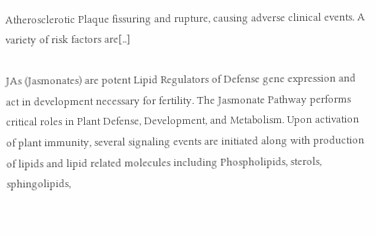Atherosclerotic Plaque fissuring and rupture, causing adverse clinical events. A variety of risk factors are[..]

JAs (Jasmonates) are potent Lipid Regulators of Defense gene expression and act in development necessary for fertility. The Jasmonate Pathway performs critical roles in Plant Defense, Development, and Metabolism. Upon activation of plant immunity, several signaling events are initiated along with production of lipids and lipid related molecules including Phospholipids, sterols, sphingolipids,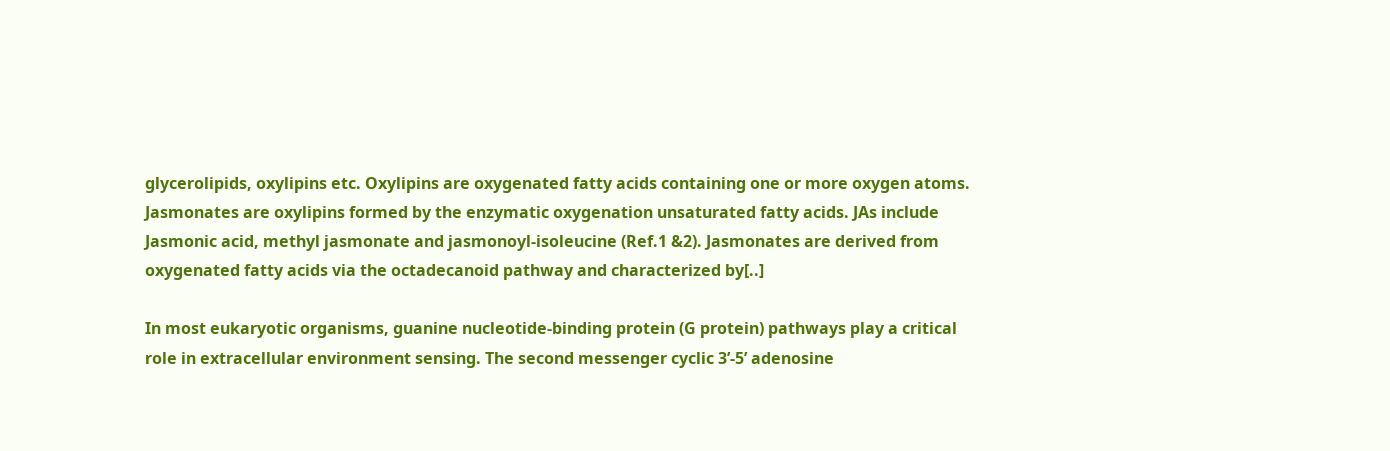glycerolipids, oxylipins etc. Oxylipins are oxygenated fatty acids containing one or more oxygen atoms. Jasmonates are oxylipins formed by the enzymatic oxygenation unsaturated fatty acids. JAs include Jasmonic acid, methyl jasmonate and jasmonoyl-isoleucine (Ref.1 &2). Jasmonates are derived from oxygenated fatty acids via the octadecanoid pathway and characterized by[..]

In most eukaryotic organisms, guanine nucleotide-binding protein (G protein) pathways play a critical role in extracellular environment sensing. The second messenger cyclic 3’-5’ adenosine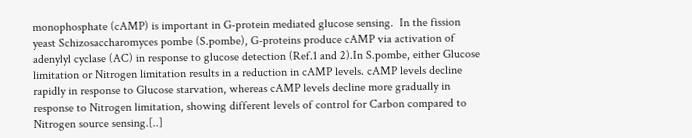monophosphate (cAMP) is important in G-protein mediated glucose sensing.  In the fission yeast Schizosaccharomyces pombe (S.pombe), G-proteins produce cAMP via activation of adenylyl cyclase (AC) in response to glucose detection (Ref.1 and 2).In S.pombe, either Glucose limitation or Nitrogen limitation results in a reduction in cAMP levels. cAMP levels decline rapidly in response to Glucose starvation, whereas cAMP levels decline more gradually in response to Nitrogen limitation, showing different levels of control for Carbon compared to Nitrogen source sensing.[..]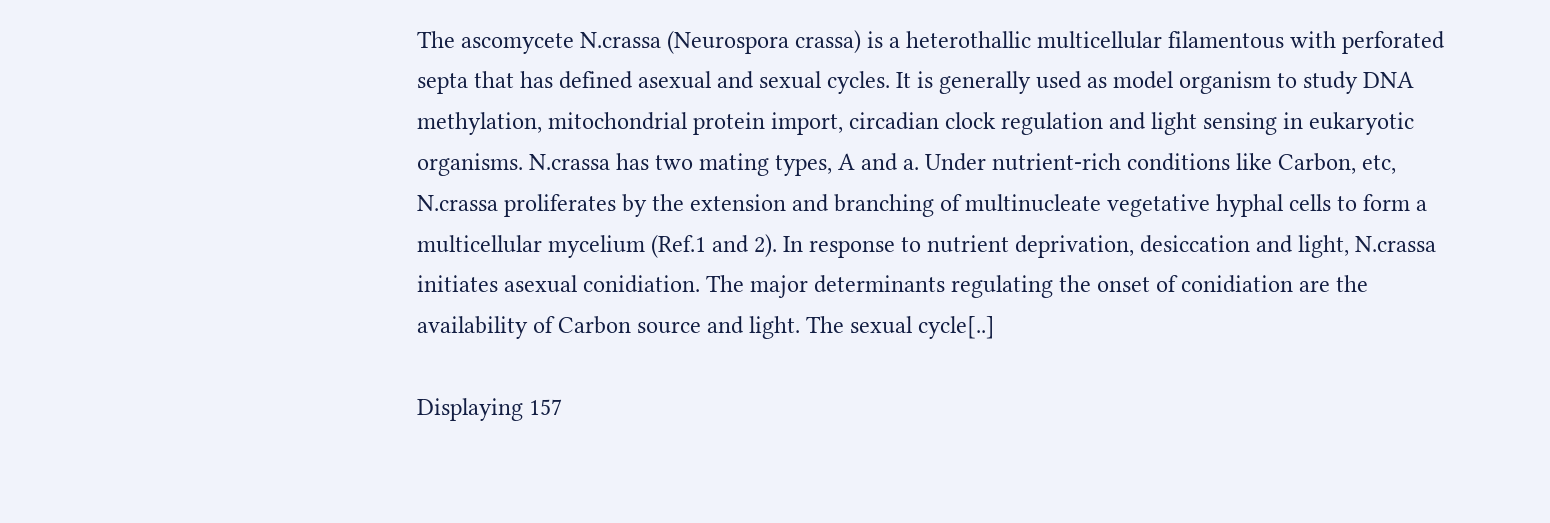The ascomycete N.crassa (Neurospora crassa) is a heterothallic multicellular filamentous with perforated septa that has defined asexual and sexual cycles. It is generally used as model organism to study DNA methylation, mitochondrial protein import, circadian clock regulation and light sensing in eukaryotic organisms. N.crassa has two mating types, A and a. Under nutrient-rich conditions like Carbon, etc, N.crassa proliferates by the extension and branching of multinucleate vegetative hyphal cells to form a multicellular mycelium (Ref.1 and 2). In response to nutrient deprivation, desiccation and light, N.crassa initiates asexual conidiation. The major determinants regulating the onset of conidiation are the availability of Carbon source and light. The sexual cycle[..]

Displaying 157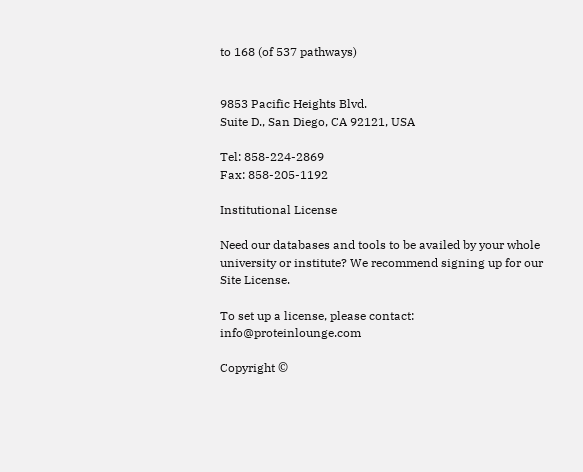to 168 (of 537 pathways)


9853 Pacific Heights Blvd.
Suite D., San Diego, CA 92121, USA

Tel: 858-224-2869
Fax: 858-205-1192

Institutional License

Need our databases and tools to be availed by your whole university or institute? We recommend signing up for our Site License.

To set up a license, please contact: info@proteinlounge.com

Copyright ©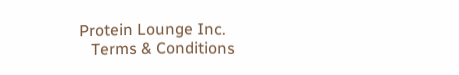Protein Lounge Inc.
   Terms & Conditions